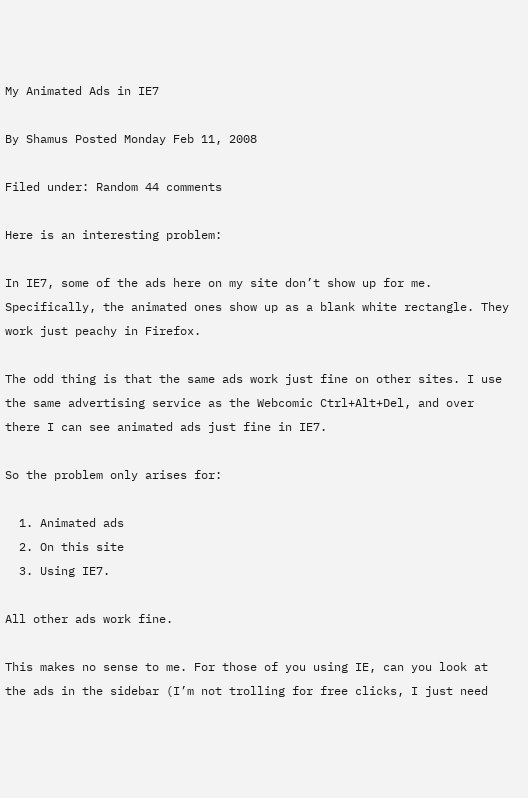My Animated Ads in IE7

By Shamus Posted Monday Feb 11, 2008

Filed under: Random 44 comments

Here is an interesting problem:

In IE7, some of the ads here on my site don’t show up for me. Specifically, the animated ones show up as a blank white rectangle. They work just peachy in Firefox.

The odd thing is that the same ads work just fine on other sites. I use the same advertising service as the Webcomic Ctrl+Alt+Del, and over there I can see animated ads just fine in IE7.

So the problem only arises for:

  1. Animated ads
  2. On this site
  3. Using IE7.

All other ads work fine.

This makes no sense to me. For those of you using IE, can you look at the ads in the sidebar (I’m not trolling for free clicks, I just need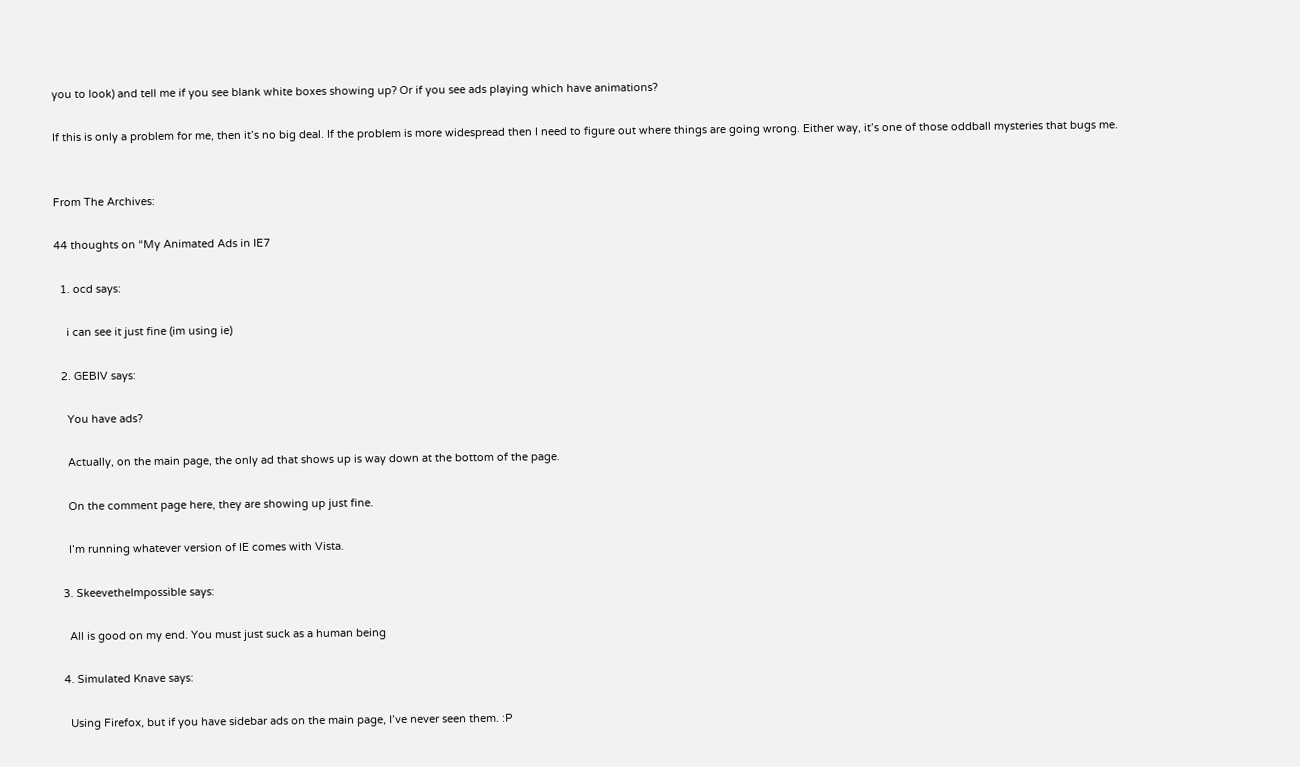you to look) and tell me if you see blank white boxes showing up? Or if you see ads playing which have animations?

If this is only a problem for me, then it’s no big deal. If the problem is more widespread then I need to figure out where things are going wrong. Either way, it’s one of those oddball mysteries that bugs me.


From The Archives:

44 thoughts on “My Animated Ads in IE7

  1. ocd says:

    i can see it just fine (im using ie)

  2. GEBIV says:

    You have ads?

    Actually, on the main page, the only ad that shows up is way down at the bottom of the page.

    On the comment page here, they are showing up just fine.

    I’m running whatever version of IE comes with Vista.

  3. SkeevetheImpossible says:

    All is good on my end. You must just suck as a human being

  4. Simulated Knave says:

    Using Firefox, but if you have sidebar ads on the main page, I’ve never seen them. :P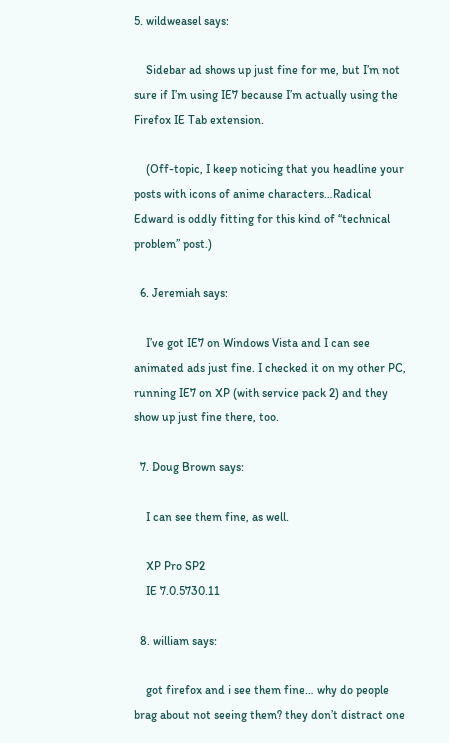5. wildweasel says:

    Sidebar ad shows up just fine for me, but I’m not sure if I’m using IE7 because I’m actually using the Firefox IE Tab extension.

    (Off-topic, I keep noticing that you headline your posts with icons of anime characters…Radical Edward is oddly fitting for this kind of “technical problem” post.)

  6. Jeremiah says:

    I’ve got IE7 on Windows Vista and I can see animated ads just fine. I checked it on my other PC, running IE7 on XP (with service pack 2) and they show up just fine there, too.

  7. Doug Brown says:

    I can see them fine, as well.

    XP Pro SP2
    IE 7.0.5730.11

  8. william says:

    got firefox and i see them fine… why do people brag about not seeing them? they don’t distract one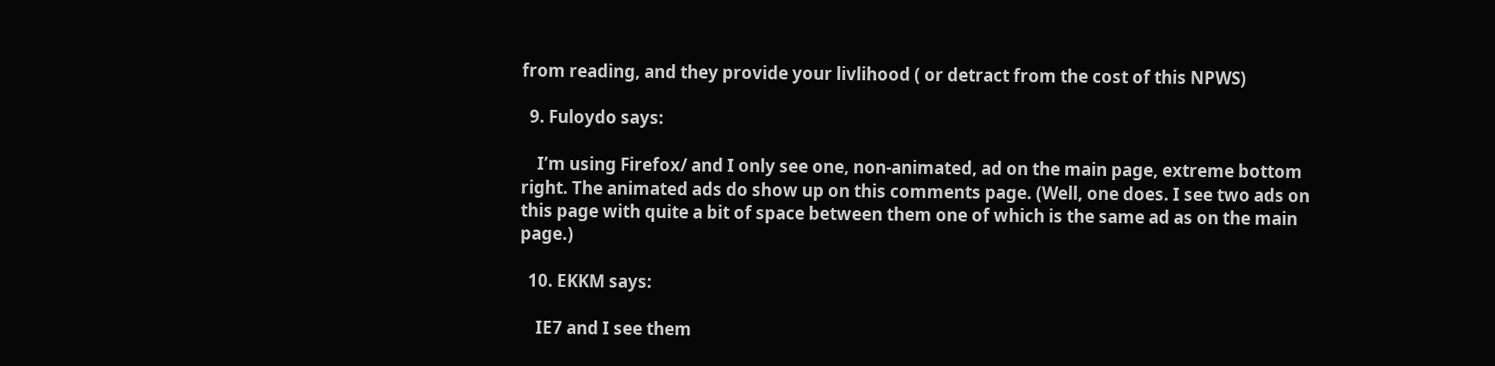from reading, and they provide your livlihood ( or detract from the cost of this NPWS)

  9. Fuloydo says:

    I’m using Firefox/ and I only see one, non-animated, ad on the main page, extreme bottom right. The animated ads do show up on this comments page. (Well, one does. I see two ads on this page with quite a bit of space between them one of which is the same ad as on the main page.)

  10. EKKM says:

    IE7 and I see them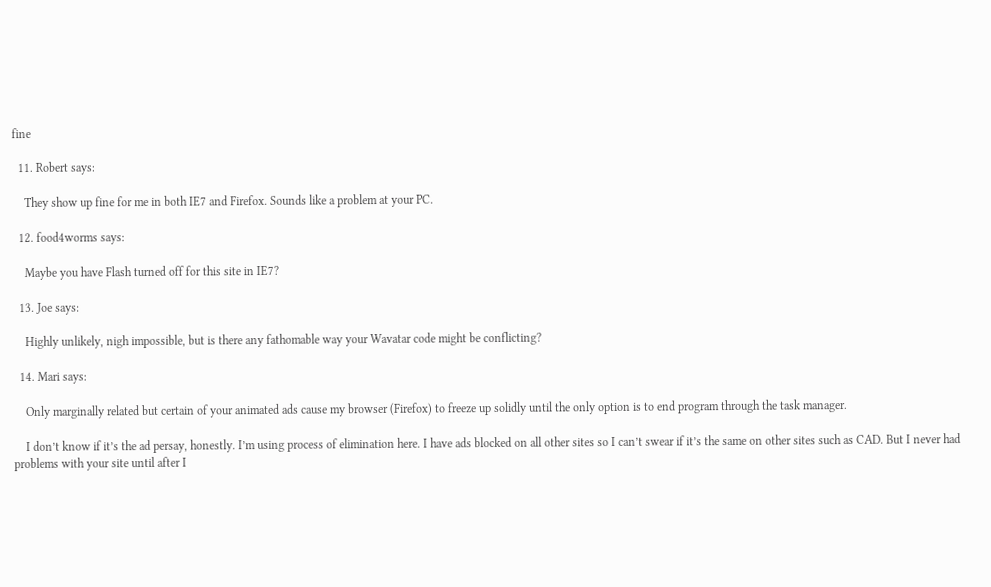fine

  11. Robert says:

    They show up fine for me in both IE7 and Firefox. Sounds like a problem at your PC.

  12. food4worms says:

    Maybe you have Flash turned off for this site in IE7?

  13. Joe says:

    Highly unlikely, nigh impossible, but is there any fathomable way your Wavatar code might be conflicting?

  14. Mari says:

    Only marginally related but certain of your animated ads cause my browser (Firefox) to freeze up solidly until the only option is to end program through the task manager.

    I don’t know if it’s the ad persay, honestly. I’m using process of elimination here. I have ads blocked on all other sites so I can’t swear if it’s the same on other sites such as CAD. But I never had problems with your site until after I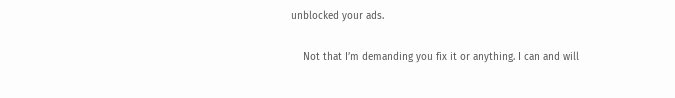unblocked your ads.

    Not that I’m demanding you fix it or anything. I can and will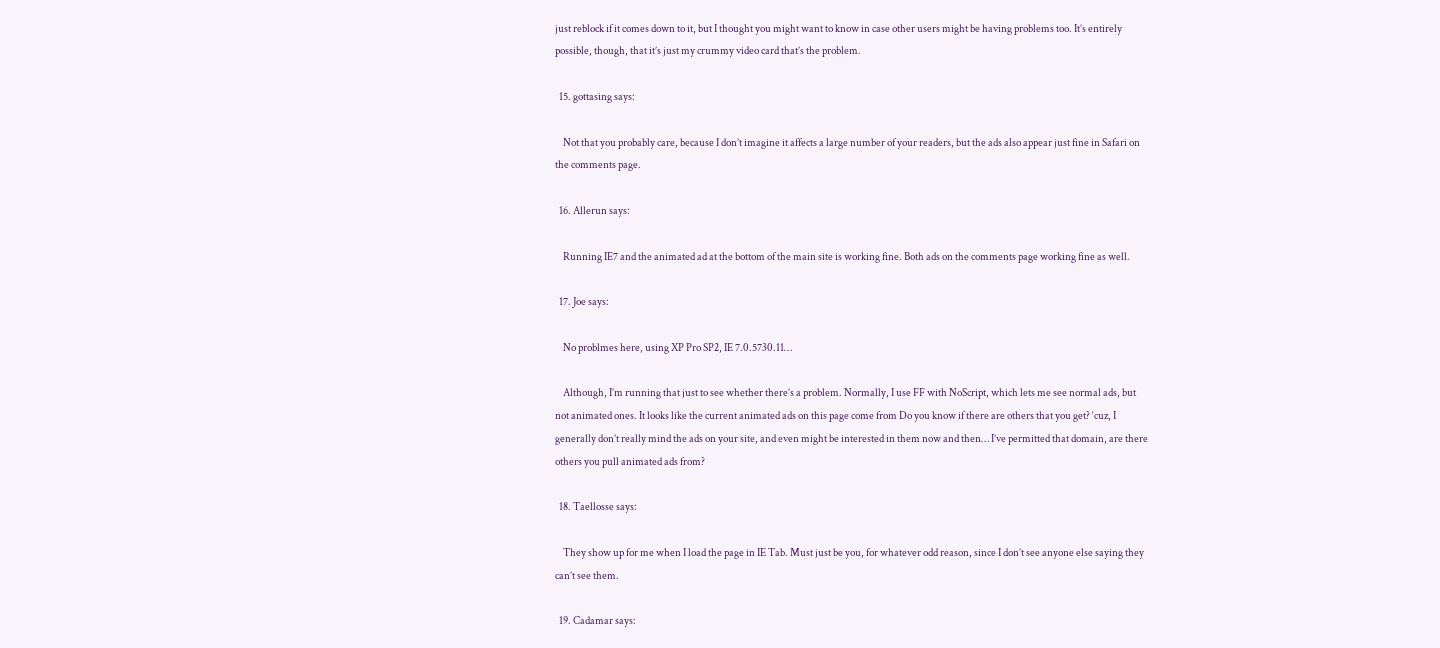just reblock if it comes down to it, but I thought you might want to know in case other users might be having problems too. It’s entirely possible, though, that it’s just my crummy video card that’s the problem.

  15. gottasing says:

    Not that you probably care, because I don’t imagine it affects a large number of your readers, but the ads also appear just fine in Safari on the comments page.

  16. Allerun says:

    Running IE7 and the animated ad at the bottom of the main site is working fine. Both ads on the comments page working fine as well.

  17. Joe says:

    No problmes here, using XP Pro SP2, IE 7.0.5730.11…

    Although, I’m running that just to see whether there’s a problem. Normally, I use FF with NoScript, which lets me see normal ads, but not animated ones. It looks like the current animated ads on this page come from Do you know if there are others that you get? ‘cuz, I generally don’t really mind the ads on your site, and even might be interested in them now and then… I’ve permitted that domain, are there others you pull animated ads from?

  18. Taellosse says:

    They show up for me when I load the page in IE Tab. Must just be you, for whatever odd reason, since I don’t see anyone else saying they can’t see them.

  19. Cadamar says: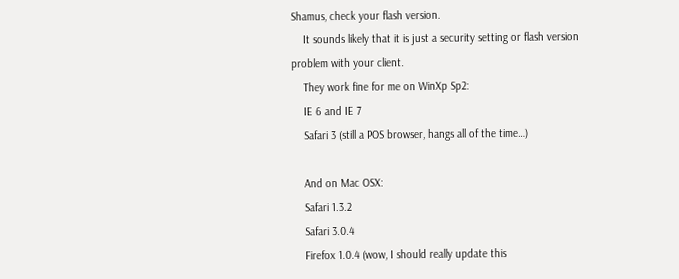Shamus, check your flash version.
    It sounds likely that it is just a security setting or flash version problem with your client.
    They work fine for me on WinXp Sp2:
    IE 6 and IE 7
    Safari 3 (still a POS browser, hangs all of the time…)

    And on Mac OSX:
    Safari 1.3.2
    Safari 3.0.4
    Firefox 1.0.4 (wow, I should really update this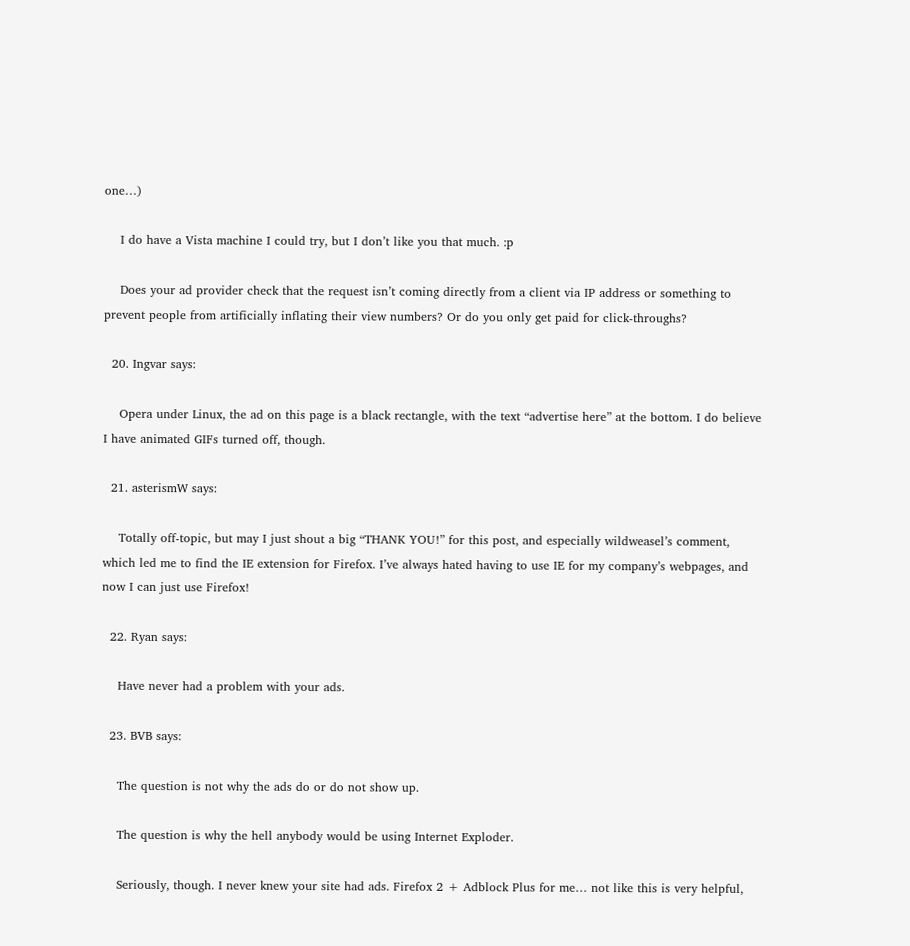one…)

    I do have a Vista machine I could try, but I don’t like you that much. :p

    Does your ad provider check that the request isn’t coming directly from a client via IP address or something to prevent people from artificially inflating their view numbers? Or do you only get paid for click-throughs?

  20. Ingvar says:

    Opera under Linux, the ad on this page is a black rectangle, with the text “advertise here” at the bottom. I do believe I have animated GIFs turned off, though.

  21. asterismW says:

    Totally off-topic, but may I just shout a big “THANK YOU!” for this post, and especially wildweasel’s comment, which led me to find the IE extension for Firefox. I’ve always hated having to use IE for my company’s webpages, and now I can just use Firefox!

  22. Ryan says:

    Have never had a problem with your ads.

  23. BVB says:

    The question is not why the ads do or do not show up.

    The question is why the hell anybody would be using Internet Exploder.

    Seriously, though. I never knew your site had ads. Firefox 2 + Adblock Plus for me… not like this is very helpful,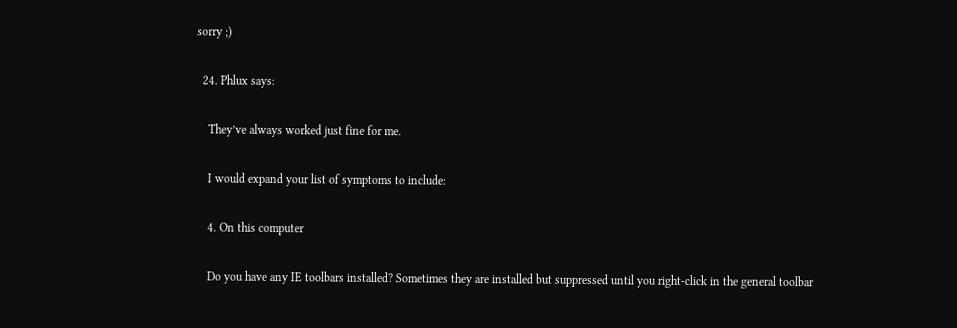sorry ;)

  24. Phlux says:

    They’ve always worked just fine for me.

    I would expand your list of symptoms to include:

    4. On this computer

    Do you have any IE toolbars installed? Sometimes they are installed but suppressed until you right-click in the general toolbar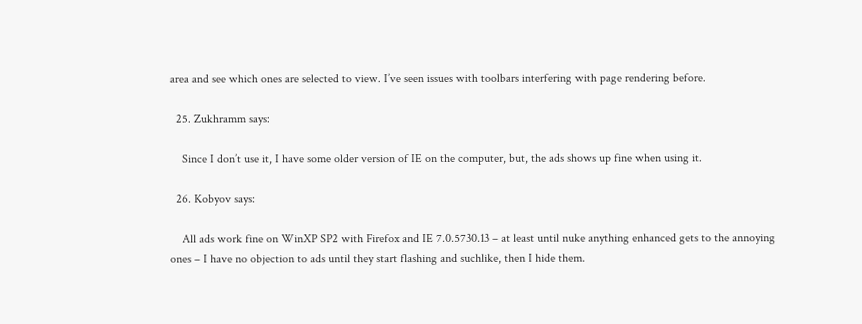area and see which ones are selected to view. I’ve seen issues with toolbars interfering with page rendering before.

  25. Zukhramm says:

    Since I don’t use it, I have some older version of IE on the computer, but, the ads shows up fine when using it.

  26. Kobyov says:

    All ads work fine on WinXP SP2 with Firefox and IE 7.0.5730.13 – at least until nuke anything enhanced gets to the annoying ones – I have no objection to ads until they start flashing and suchlike, then I hide them.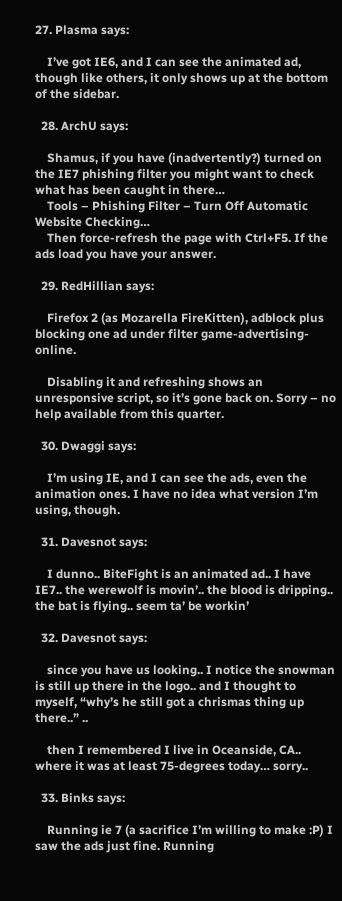27. Plasma says:

    I’ve got IE6, and I can see the animated ad, though like others, it only shows up at the bottom of the sidebar.

  28. ArchU says:

    Shamus, if you have (inadvertently?) turned on the IE7 phishing filter you might want to check what has been caught in there…
    Tools – Phishing Filter – Turn Off Automatic Website Checking…
    Then force-refresh the page with Ctrl+F5. If the ads load you have your answer.

  29. RedHillian says:

    Firefox 2 (as Mozarella FireKitten), adblock plus blocking one ad under filter game-advertising-online.

    Disabling it and refreshing shows an unresponsive script, so it’s gone back on. Sorry – no help available from this quarter.

  30. Dwaggi says:

    I’m using IE, and I can see the ads, even the animation ones. I have no idea what version I’m using, though.

  31. Davesnot says:

    I dunno.. BiteFight is an animated ad.. I have IE7.. the werewolf is movin’.. the blood is dripping.. the bat is flying.. seem ta’ be workin’

  32. Davesnot says:

    since you have us looking.. I notice the snowman is still up there in the logo.. and I thought to myself, “why’s he still got a chrismas thing up there..” ..

    then I remembered I live in Oceanside, CA.. where it was at least 75-degrees today… sorry..

  33. Binks says:

    Running ie 7 (a sacrifice I’m willing to make :P) I saw the ads just fine. Running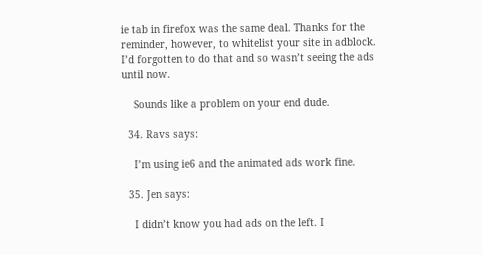ie tab in firefox was the same deal. Thanks for the reminder, however, to whitelist your site in adblock. I’d forgotten to do that and so wasn’t seeing the ads until now.

    Sounds like a problem on your end dude.

  34. Ravs says:

    I’m using ie6 and the animated ads work fine.

  35. Jen says:

    I didn’t know you had ads on the left. I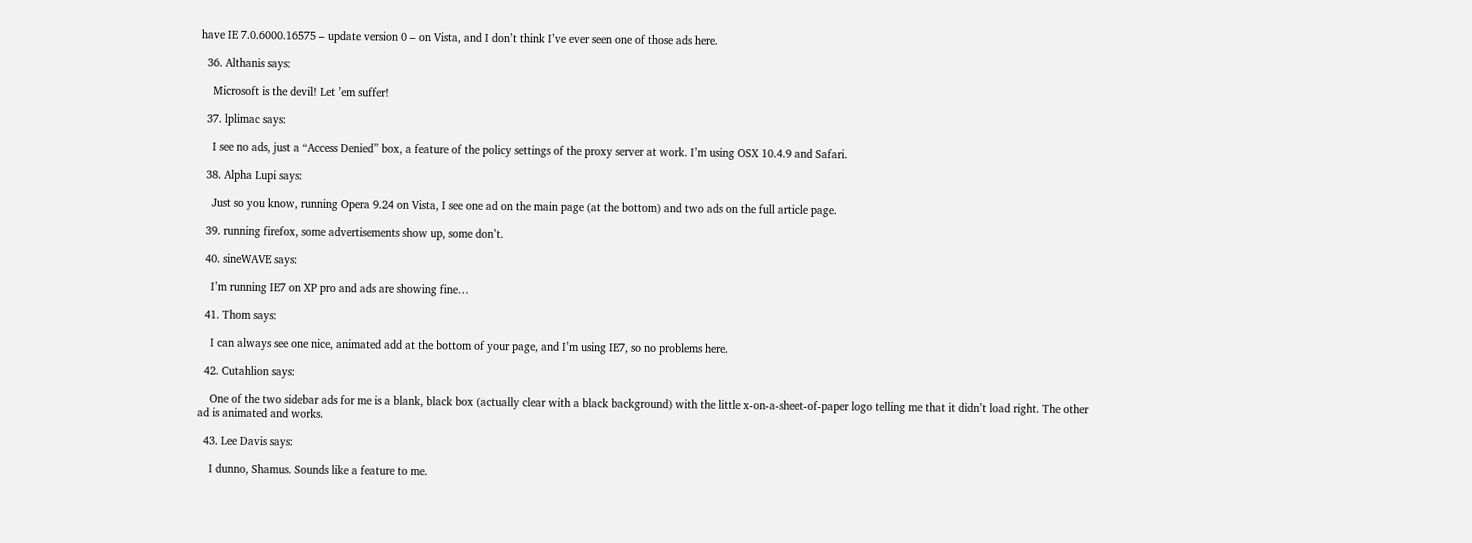have IE 7.0.6000.16575 – update version 0 – on Vista, and I don’t think I’ve ever seen one of those ads here.

  36. Althanis says:

    Microsoft is the devil! Let ’em suffer!

  37. lplimac says:

    I see no ads, just a “Access Denied” box, a feature of the policy settings of the proxy server at work. I’m using OSX 10.4.9 and Safari.

  38. Alpha Lupi says:

    Just so you know, running Opera 9.24 on Vista, I see one ad on the main page (at the bottom) and two ads on the full article page.

  39. running firefox, some advertisements show up, some don’t.

  40. sineWAVE says:

    I’m running IE7 on XP pro and ads are showing fine…

  41. Thom says:

    I can always see one nice, animated add at the bottom of your page, and I’m using IE7, so no problems here.

  42. Cutahlion says:

    One of the two sidebar ads for me is a blank, black box (actually clear with a black background) with the little x-on-a-sheet-of-paper logo telling me that it didn’t load right. The other ad is animated and works.

  43. Lee Davis says:

    I dunno, Shamus. Sounds like a feature to me.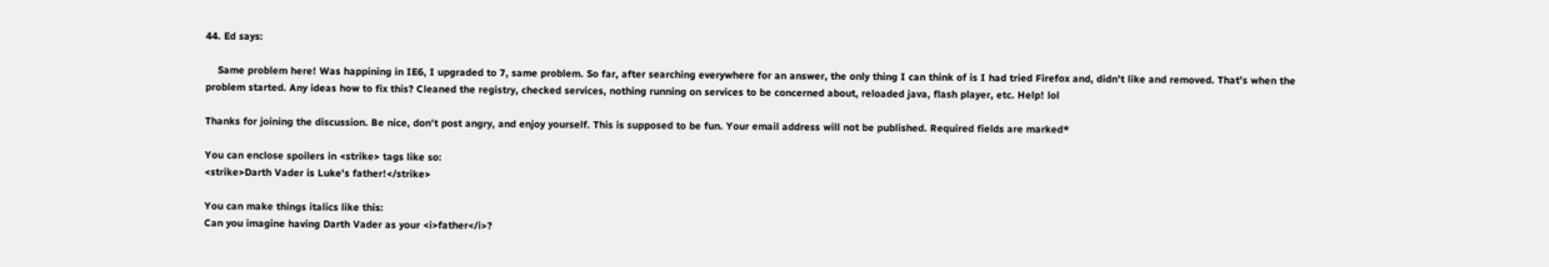44. Ed says:

    Same problem here! Was happining in IE6, I upgraded to 7, same problem. So far, after searching everywhere for an answer, the only thing I can think of is I had tried Firefox and, didn’t like and removed. That’s when the problem started. Any ideas how to fix this? Cleaned the registry, checked services, nothing running on services to be concerned about, reloaded java, flash player, etc. Help! lol

Thanks for joining the discussion. Be nice, don't post angry, and enjoy yourself. This is supposed to be fun. Your email address will not be published. Required fields are marked*

You can enclose spoilers in <strike> tags like so:
<strike>Darth Vader is Luke's father!</strike>

You can make things italics like this:
Can you imagine having Darth Vader as your <i>father</i>?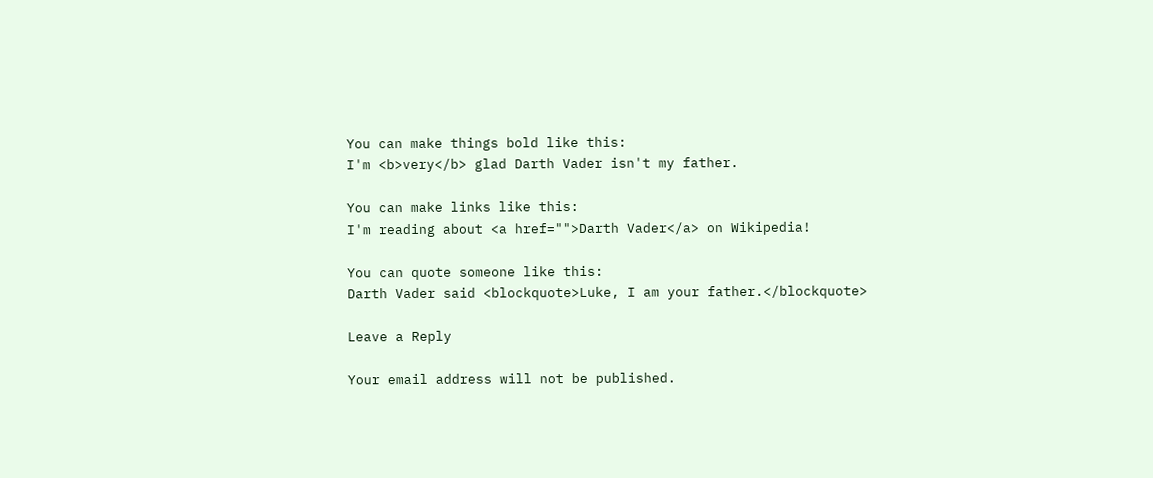You can make things bold like this:
I'm <b>very</b> glad Darth Vader isn't my father.

You can make links like this:
I'm reading about <a href="">Darth Vader</a> on Wikipedia!

You can quote someone like this:
Darth Vader said <blockquote>Luke, I am your father.</blockquote>

Leave a Reply

Your email address will not be published.